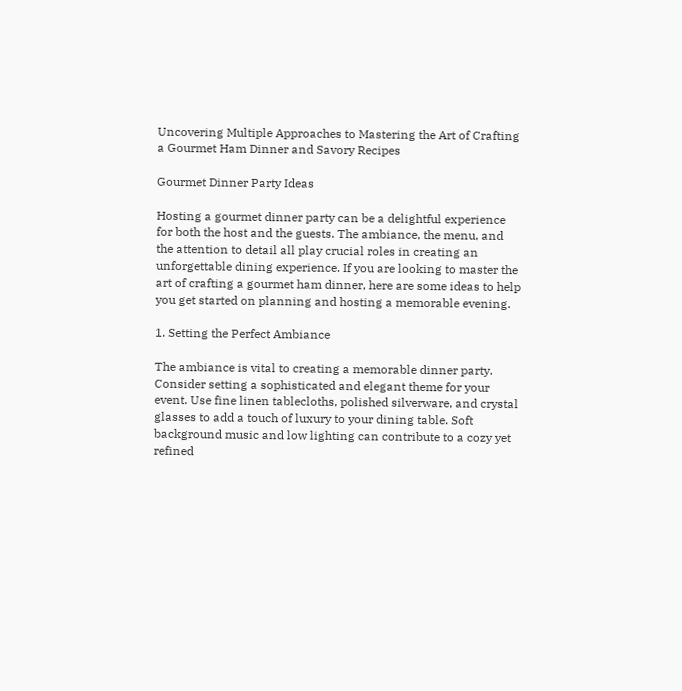Uncovering Multiple Approaches to Mastering the Art of Crafting a Gourmet Ham Dinner and Savory Recipes

Gourmet Dinner Party Ideas

Hosting a gourmet dinner party can be a delightful experience for both the host and the guests. The ambiance, the menu, and the attention to detail all play crucial roles in creating an unforgettable dining experience. If you are looking to master the art of crafting a gourmet ham dinner, here are some ideas to help you get started on planning and hosting a memorable evening.

1. Setting the Perfect Ambiance

The ambiance is vital to creating a memorable dinner party. Consider setting a sophisticated and elegant theme for your event. Use fine linen tablecloths, polished silverware, and crystal glasses to add a touch of luxury to your dining table. Soft background music and low lighting can contribute to a cozy yet refined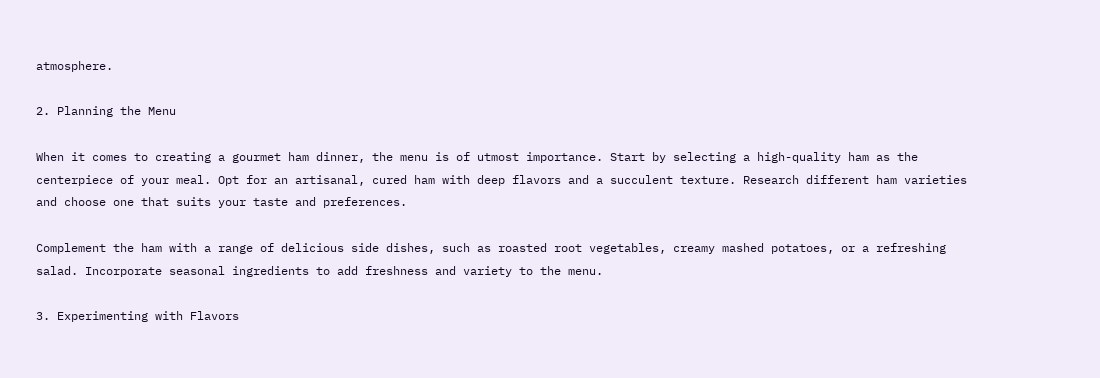atmosphere.

2. Planning the Menu

When it comes to creating a gourmet ham dinner, the menu is of utmost importance. Start by selecting a high-quality ham as the centerpiece of your meal. Opt for an artisanal, cured ham with deep flavors and a succulent texture. Research different ham varieties and choose one that suits your taste and preferences.

Complement the ham with a range of delicious side dishes, such as roasted root vegetables, creamy mashed potatoes, or a refreshing salad. Incorporate seasonal ingredients to add freshness and variety to the menu.

3. Experimenting with Flavors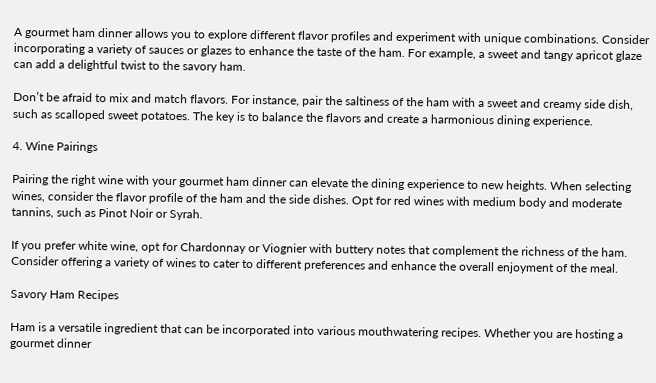A gourmet ham dinner allows you to explore different flavor profiles and experiment with unique combinations. Consider incorporating a variety of sauces or glazes to enhance the taste of the ham. For example, a sweet and tangy apricot glaze can add a delightful twist to the savory ham.

Don’t be afraid to mix and match flavors. For instance, pair the saltiness of the ham with a sweet and creamy side dish, such as scalloped sweet potatoes. The key is to balance the flavors and create a harmonious dining experience.

4. Wine Pairings

Pairing the right wine with your gourmet ham dinner can elevate the dining experience to new heights. When selecting wines, consider the flavor profile of the ham and the side dishes. Opt for red wines with medium body and moderate tannins, such as Pinot Noir or Syrah.

If you prefer white wine, opt for Chardonnay or Viognier with buttery notes that complement the richness of the ham. Consider offering a variety of wines to cater to different preferences and enhance the overall enjoyment of the meal.

Savory Ham Recipes

Ham is a versatile ingredient that can be incorporated into various mouthwatering recipes. Whether you are hosting a gourmet dinner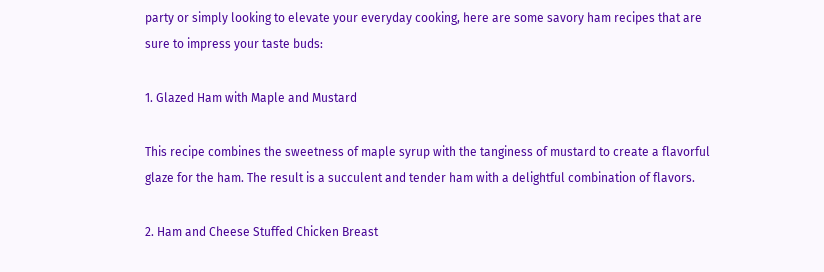party or simply looking to elevate your everyday cooking, here are some savory ham recipes that are sure to impress your taste buds:

1. Glazed Ham with Maple and Mustard

This recipe combines the sweetness of maple syrup with the tanginess of mustard to create a flavorful glaze for the ham. The result is a succulent and tender ham with a delightful combination of flavors.

2. Ham and Cheese Stuffed Chicken Breast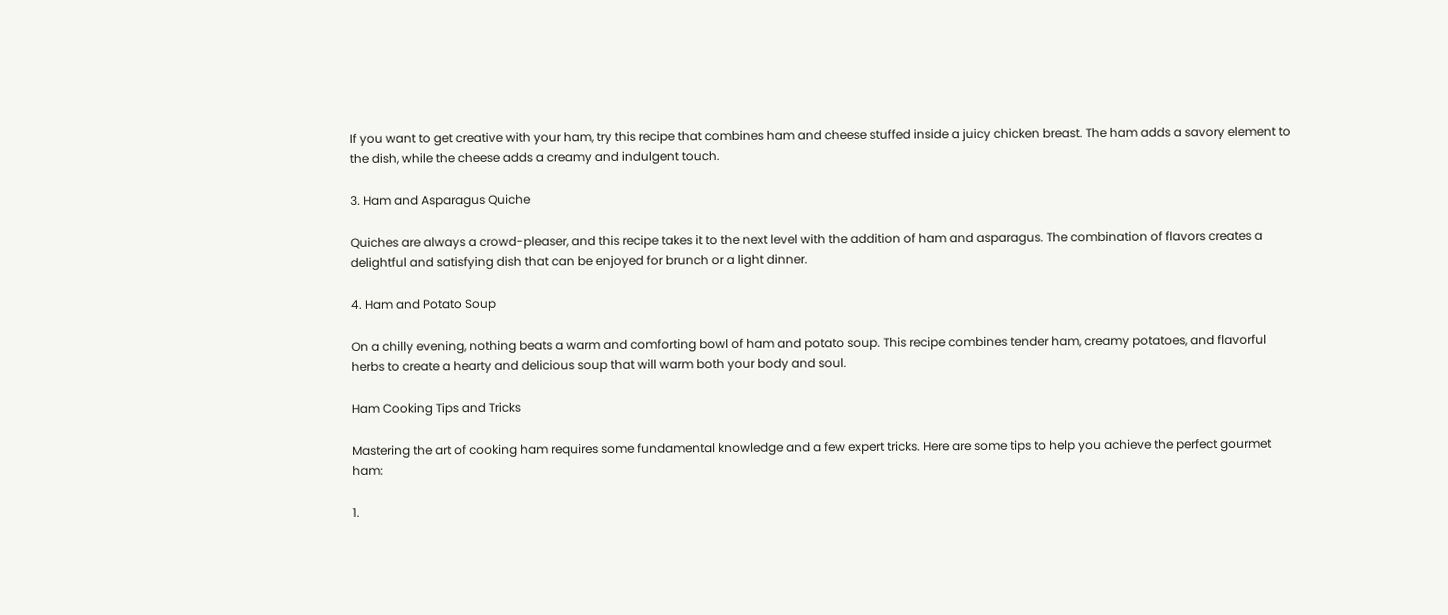If you want to get creative with your ham, try this recipe that combines ham and cheese stuffed inside a juicy chicken breast. The ham adds a savory element to the dish, while the cheese adds a creamy and indulgent touch.

3. Ham and Asparagus Quiche

Quiches are always a crowd-pleaser, and this recipe takes it to the next level with the addition of ham and asparagus. The combination of flavors creates a delightful and satisfying dish that can be enjoyed for brunch or a light dinner.

4. Ham and Potato Soup

On a chilly evening, nothing beats a warm and comforting bowl of ham and potato soup. This recipe combines tender ham, creamy potatoes, and flavorful herbs to create a hearty and delicious soup that will warm both your body and soul.

Ham Cooking Tips and Tricks

Mastering the art of cooking ham requires some fundamental knowledge and a few expert tricks. Here are some tips to help you achieve the perfect gourmet ham:

1.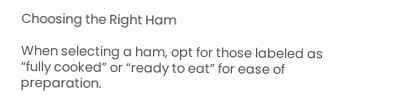Choosing the Right Ham

When selecting a ham, opt for those labeled as “fully cooked” or “ready to eat” for ease of preparation.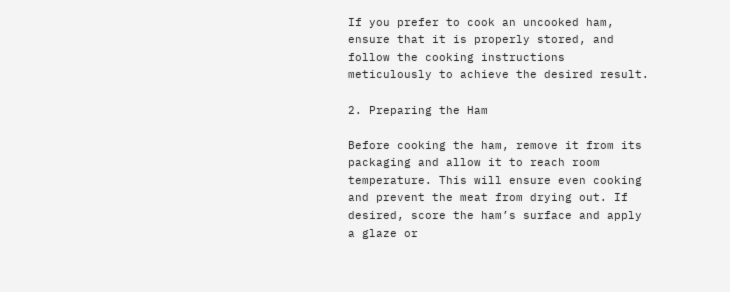If you prefer to cook an uncooked ham, ensure that it is properly stored, and follow the cooking instructions meticulously to achieve the desired result.

2. Preparing the Ham

Before cooking the ham, remove it from its packaging and allow it to reach room temperature. This will ensure even cooking and prevent the meat from drying out. If desired, score the ham’s surface and apply a glaze or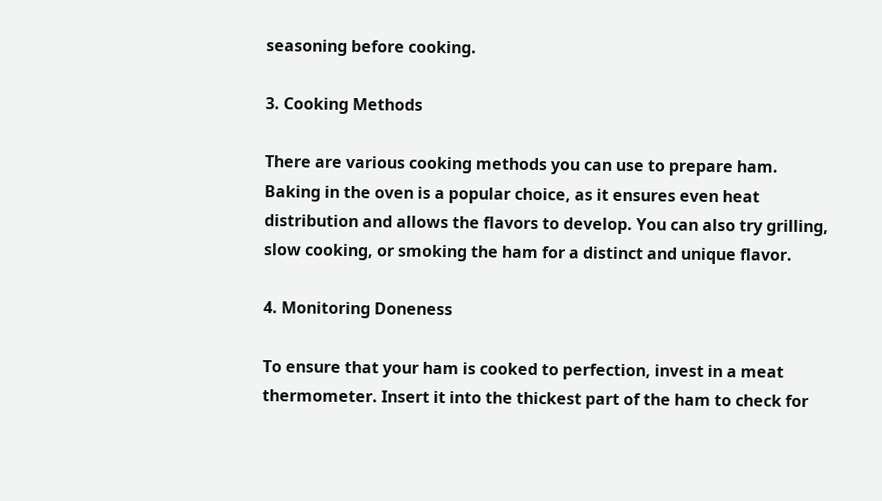seasoning before cooking.

3. Cooking Methods

There are various cooking methods you can use to prepare ham. Baking in the oven is a popular choice, as it ensures even heat distribution and allows the flavors to develop. You can also try grilling, slow cooking, or smoking the ham for a distinct and unique flavor.

4. Monitoring Doneness

To ensure that your ham is cooked to perfection, invest in a meat thermometer. Insert it into the thickest part of the ham to check for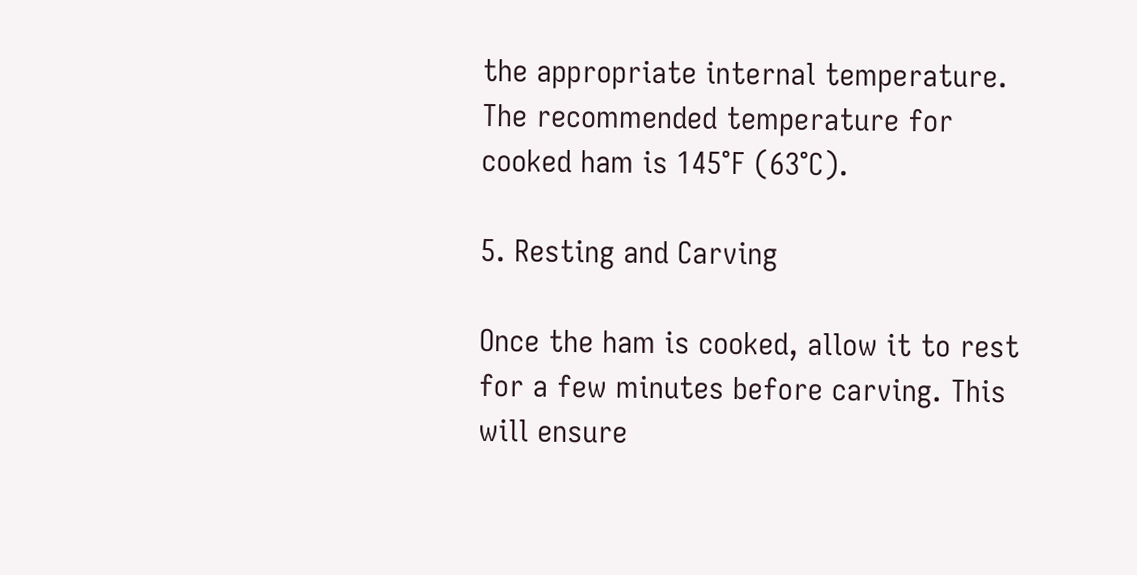the appropriate internal temperature. The recommended temperature for cooked ham is 145°F (63°C).

5. Resting and Carving

Once the ham is cooked, allow it to rest for a few minutes before carving. This will ensure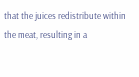that the juices redistribute within the meat, resulting in a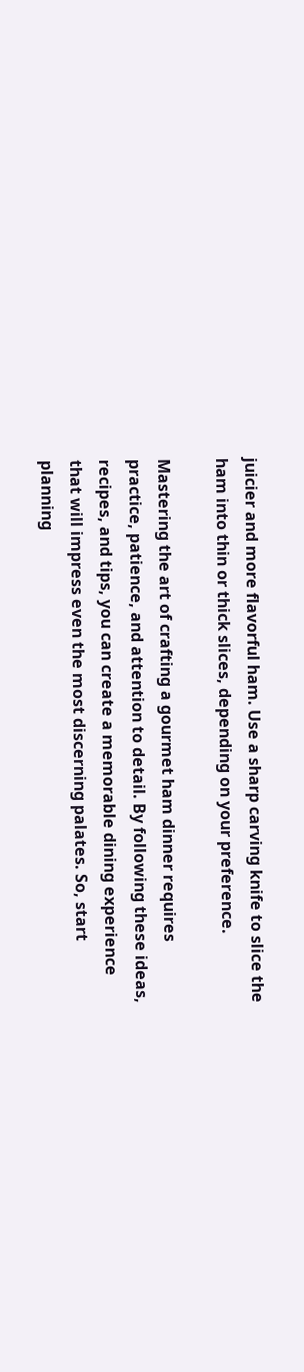juicier and more flavorful ham. Use a sharp carving knife to slice the ham into thin or thick slices, depending on your preference.

Mastering the art of crafting a gourmet ham dinner requires practice, patience, and attention to detail. By following these ideas, recipes, and tips, you can create a memorable dining experience that will impress even the most discerning palates. So, start planning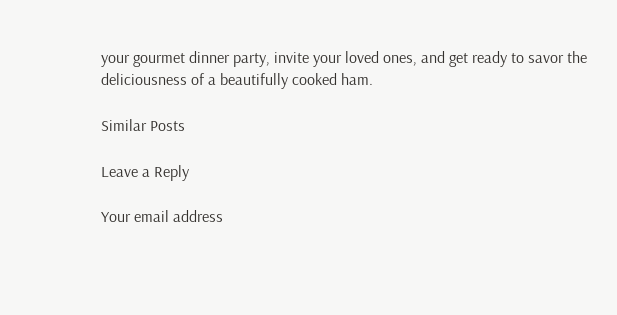your gourmet dinner party, invite your loved ones, and get ready to savor the deliciousness of a beautifully cooked ham.

Similar Posts

Leave a Reply

Your email address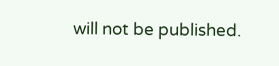will not be published.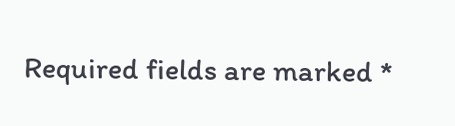Required fields are marked *